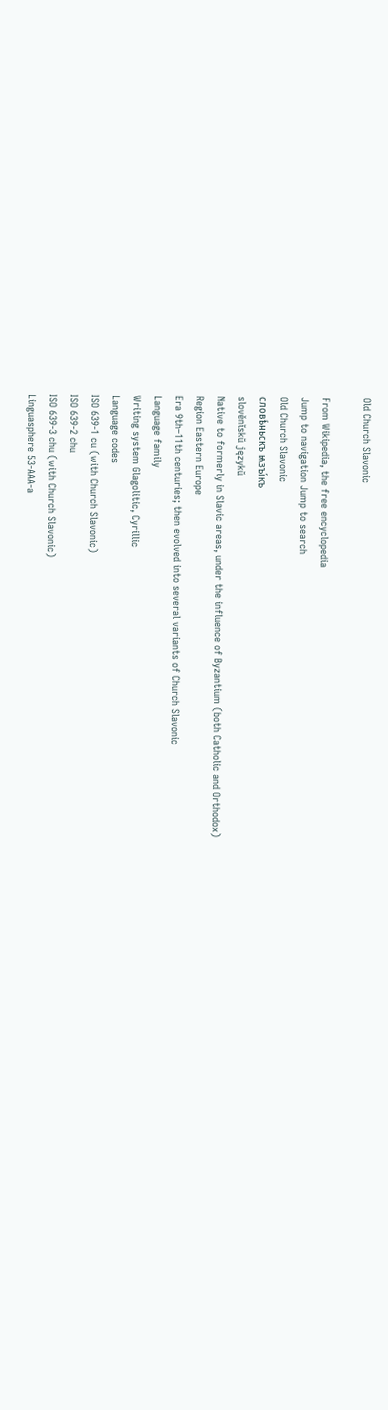Old Church Slavonic

From Wikipedia, the free encyclopedia
Jump to navigation Jump to search
Old Church Slavonic
словѣ́ньскъ ѩзꙑ́къ
slověnĭskŭ językŭ
Native to formerly in Slavic areas, under the influence of Byzantium (both Catholic and Orthodox)
Region Eastern Europe
Era 9th–11th centuries; then evolved into several variants of Church Slavonic
Language family
Writing system Glagolitic, Cyrillic
Language codes
ISO 639-1 cu (with Church Slavonic)
ISO 639-2 chu
ISO 639-3 chu (with Church Slavonic)
Linguasphere 53-AAA-a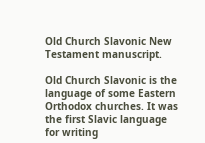Old Church Slavonic New Testament manuscript.

Old Church Slavonic is the language of some Eastern Orthodox churches. It was the first Slavic language for writing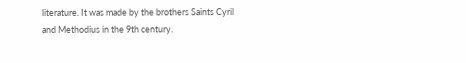literature. It was made by the brothers Saints Cyril and Methodius in the 9th century.